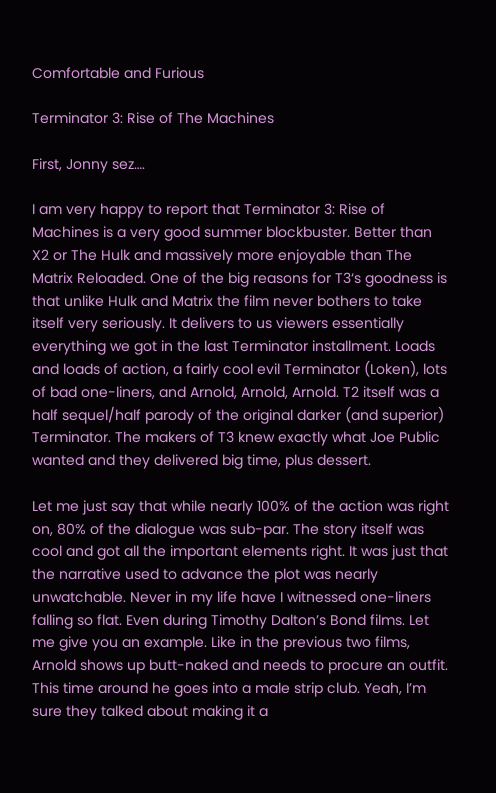Comfortable and Furious

Terminator 3: Rise of The Machines

First, Jonny sez….

I am very happy to report that Terminator 3: Rise of Machines is a very good summer blockbuster. Better than X2 or The Hulk and massively more enjoyable than The Matrix Reloaded. One of the big reasons for T3‘s goodness is that unlike Hulk and Matrix the film never bothers to take itself very seriously. It delivers to us viewers essentially everything we got in the last Terminator installment. Loads and loads of action, a fairly cool evil Terminator (Loken), lots of bad one-liners, and Arnold, Arnold, Arnold. T2 itself was a half sequel/half parody of the original darker (and superior) Terminator. The makers of T3 knew exactly what Joe Public wanted and they delivered big time, plus dessert.

Let me just say that while nearly 100% of the action was right on, 80% of the dialogue was sub-par. The story itself was cool and got all the important elements right. It was just that the narrative used to advance the plot was nearly unwatchable. Never in my life have I witnessed one-liners falling so flat. Even during Timothy Dalton’s Bond films. Let me give you an example. Like in the previous two films, Arnold shows up butt-naked and needs to procure an outfit. This time around he goes into a male strip club. Yeah, I’m sure they talked about making it a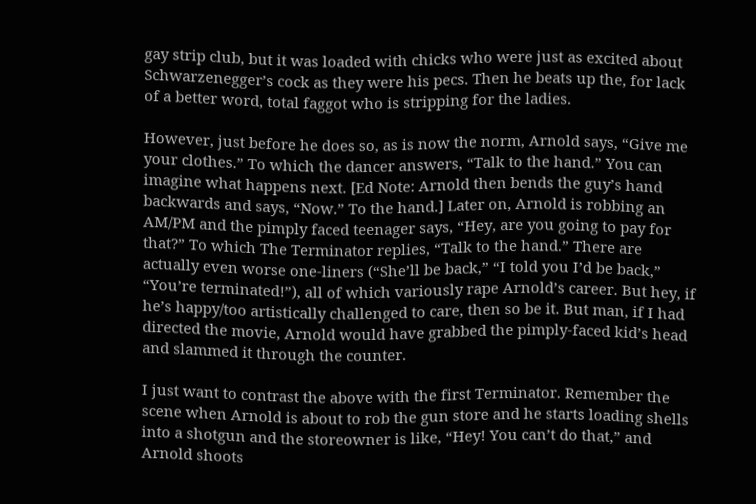gay strip club, but it was loaded with chicks who were just as excited about Schwarzenegger’s cock as they were his pecs. Then he beats up the, for lack of a better word, total faggot who is stripping for the ladies.

However, just before he does so, as is now the norm, Arnold says, “Give me your clothes.” To which the dancer answers, “Talk to the hand.” You can imagine what happens next. [Ed Note: Arnold then bends the guy’s hand backwards and says, “Now.” To the hand.] Later on, Arnold is robbing an AM/PM and the pimply faced teenager says, “Hey, are you going to pay for that?” To which The Terminator replies, “Talk to the hand.” There are actually even worse one-liners (“She’ll be back,” “I told you I’d be back,” “You’re terminated!”), all of which variously rape Arnold’s career. But hey, if he’s happy/too artistically challenged to care, then so be it. But man, if I had directed the movie, Arnold would have grabbed the pimply-faced kid’s head and slammed it through the counter.

I just want to contrast the above with the first Terminator. Remember the scene when Arnold is about to rob the gun store and he starts loading shells into a shotgun and the storeowner is like, “Hey! You can’t do that,” and Arnold shoots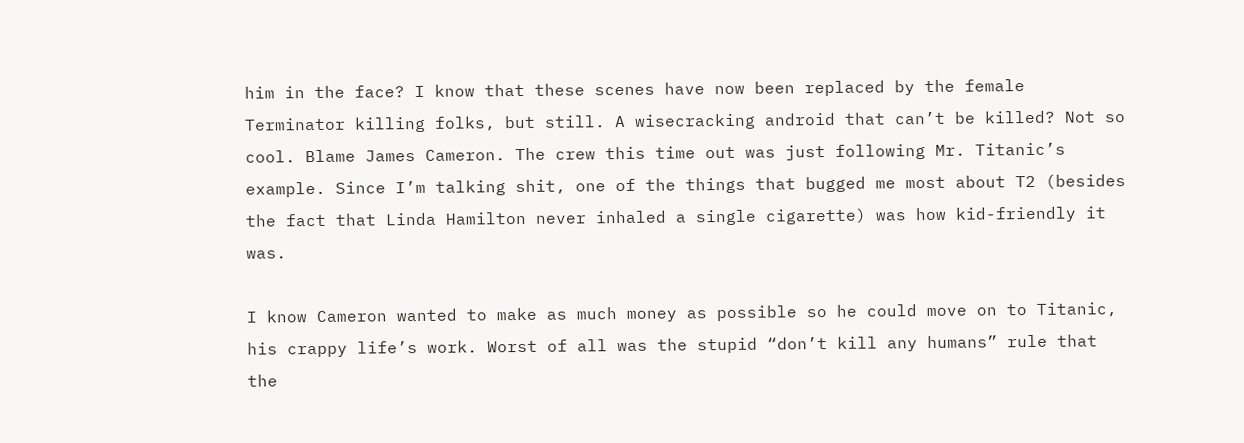him in the face? I know that these scenes have now been replaced by the female Terminator killing folks, but still. A wisecracking android that can’t be killed? Not so cool. Blame James Cameron. The crew this time out was just following Mr. Titanic’s example. Since I’m talking shit, one of the things that bugged me most about T2 (besides the fact that Linda Hamilton never inhaled a single cigarette) was how kid-friendly it was.

I know Cameron wanted to make as much money as possible so he could move on to Titanic, his crappy life’s work. Worst of all was the stupid “don’t kill any humans” rule that the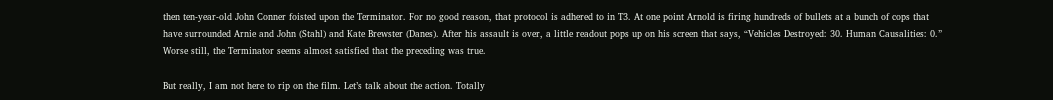then ten-year-old John Conner foisted upon the Terminator. For no good reason, that protocol is adhered to in T3. At one point Arnold is firing hundreds of bullets at a bunch of cops that have surrounded Arnie and John (Stahl) and Kate Brewster (Danes). After his assault is over, a little readout pops up on his screen that says, “Vehicles Destroyed: 30. Human Causalities: 0.” Worse still, the Terminator seems almost satisfied that the preceding was true.

But really, I am not here to rip on the film. Let’s talk about the action. Totally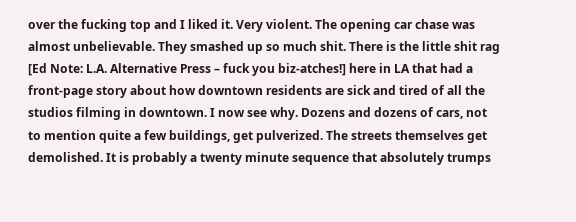over the fucking top and I liked it. Very violent. The opening car chase was almost unbelievable. They smashed up so much shit. There is the little shit rag [Ed Note: L.A. Alternative Press – fuck you biz-atches!] here in LA that had a front-page story about how downtown residents are sick and tired of all the studios filming in downtown. I now see why. Dozens and dozens of cars, not to mention quite a few buildings, get pulverized. The streets themselves get demolished. It is probably a twenty minute sequence that absolutely trumps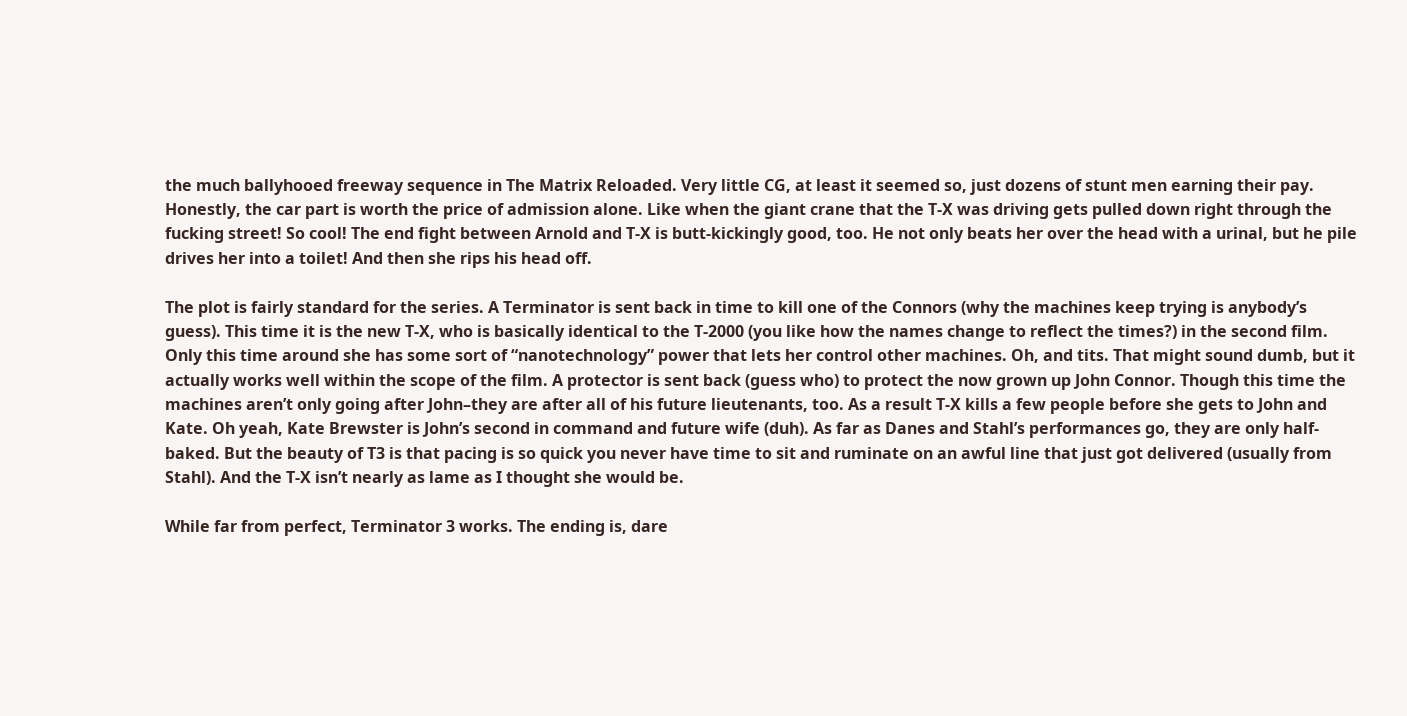the much ballyhooed freeway sequence in The Matrix Reloaded. Very little CG, at least it seemed so, just dozens of stunt men earning their pay. Honestly, the car part is worth the price of admission alone. Like when the giant crane that the T-X was driving gets pulled down right through the fucking street! So cool! The end fight between Arnold and T-X is butt-kickingly good, too. He not only beats her over the head with a urinal, but he pile drives her into a toilet! And then she rips his head off.

The plot is fairly standard for the series. A Terminator is sent back in time to kill one of the Connors (why the machines keep trying is anybody’s guess). This time it is the new T-X, who is basically identical to the T-2000 (you like how the names change to reflect the times?) in the second film. Only this time around she has some sort of “nanotechnology” power that lets her control other machines. Oh, and tits. That might sound dumb, but it actually works well within the scope of the film. A protector is sent back (guess who) to protect the now grown up John Connor. Though this time the machines aren’t only going after John–they are after all of his future lieutenants, too. As a result T-X kills a few people before she gets to John and Kate. Oh yeah, Kate Brewster is John’s second in command and future wife (duh). As far as Danes and Stahl’s performances go, they are only half-baked. But the beauty of T3 is that pacing is so quick you never have time to sit and ruminate on an awful line that just got delivered (usually from Stahl). And the T-X isn’t nearly as lame as I thought she would be.

While far from perfect, Terminator 3 works. The ending is, dare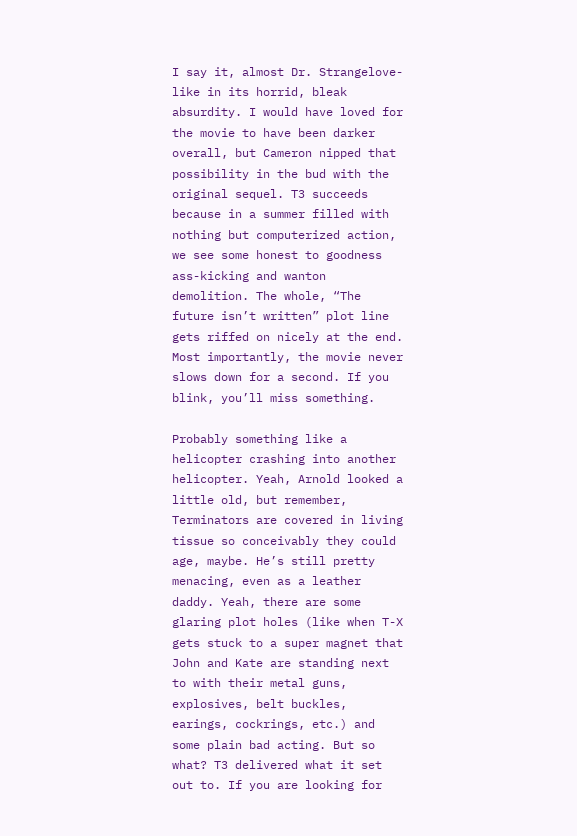I say it, almost Dr. Strangelove-like in its horrid, bleak absurdity. I would have loved for the movie to have been darker overall, but Cameron nipped that possibility in the bud with the original sequel. T3 succeeds because in a summer filled with nothing but computerized action, we see some honest to goodness ass-kicking and wanton demolition. The whole, “The future isn’t written” plot line gets riffed on nicely at the end. Most importantly, the movie never slows down for a second. If you blink, you’ll miss something.

Probably something like a helicopter crashing into another helicopter. Yeah, Arnold looked a little old, but remember, Terminators are covered in living tissue so conceivably they could age, maybe. He’s still pretty menacing, even as a leather daddy. Yeah, there are some glaring plot holes (like when T-X gets stuck to a super magnet that John and Kate are standing next to with their metal guns, explosives, belt buckles, earings, cockrings, etc.) and some plain bad acting. But so what? T3 delivered what it set out to. If you are looking for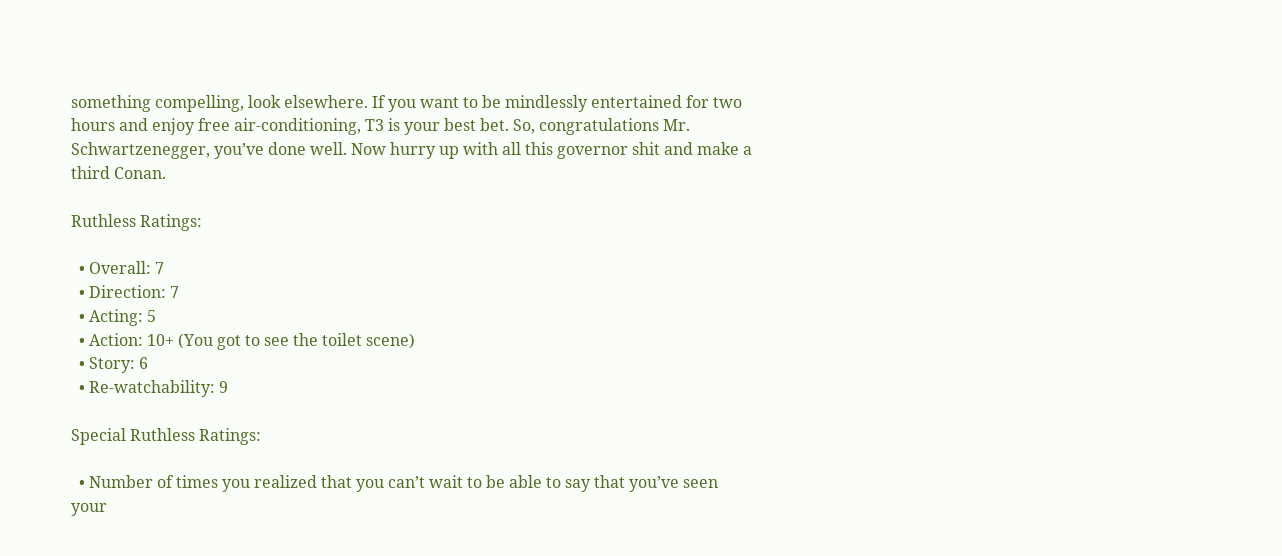something compelling, look elsewhere. If you want to be mindlessly entertained for two hours and enjoy free air-conditioning, T3 is your best bet. So, congratulations Mr. Schwartzenegger, you’ve done well. Now hurry up with all this governor shit and make a third Conan.

Ruthless Ratings:

  • Overall: 7
  • Direction: 7
  • Acting: 5
  • Action: 10+ (You got to see the toilet scene)
  • Story: 6
  • Re-watchability: 9

Special Ruthless Ratings:

  • Number of times you realized that you can’t wait to be able to say that you’ve seen your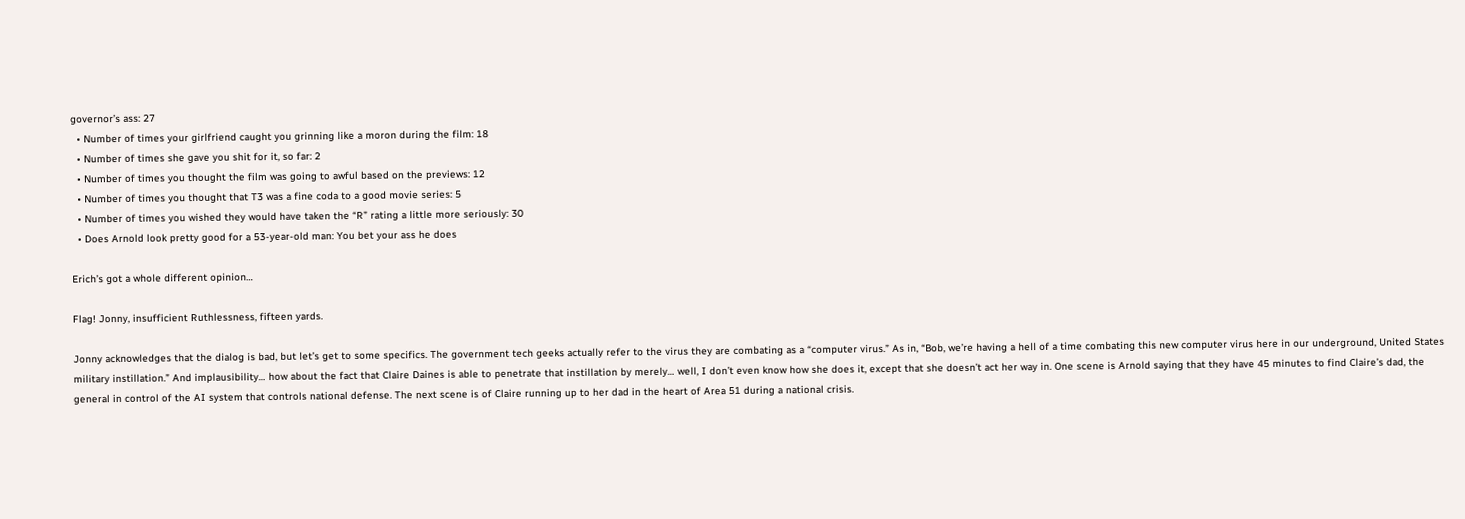governor’s ass: 27
  • Number of times your girlfriend caught you grinning like a moron during the film: 18
  • Number of times she gave you shit for it, so far: 2
  • Number of times you thought the film was going to awful based on the previews: 12
  • Number of times you thought that T3 was a fine coda to a good movie series: 5
  • Number of times you wished they would have taken the “R” rating a little more seriously: 30
  • Does Arnold look pretty good for a 53-year-old man: You bet your ass he does

Erich’s got a whole different opinion…

Flag! Jonny, insufficient Ruthlessness, fifteen yards.

Jonny acknowledges that the dialog is bad, but let’s get to some specifics. The government tech geeks actually refer to the virus they are combating as a “computer virus.” As in, “Bob, we’re having a hell of a time combating this new computer virus here in our underground, United States military instillation.” And implausibility… how about the fact that Claire Daines is able to penetrate that instillation by merely… well, I don’t even know how she does it, except that she doesn’t act her way in. One scene is Arnold saying that they have 45 minutes to find Claire’s dad, the general in control of the AI system that controls national defense. The next scene is of Claire running up to her dad in the heart of Area 51 during a national crisis.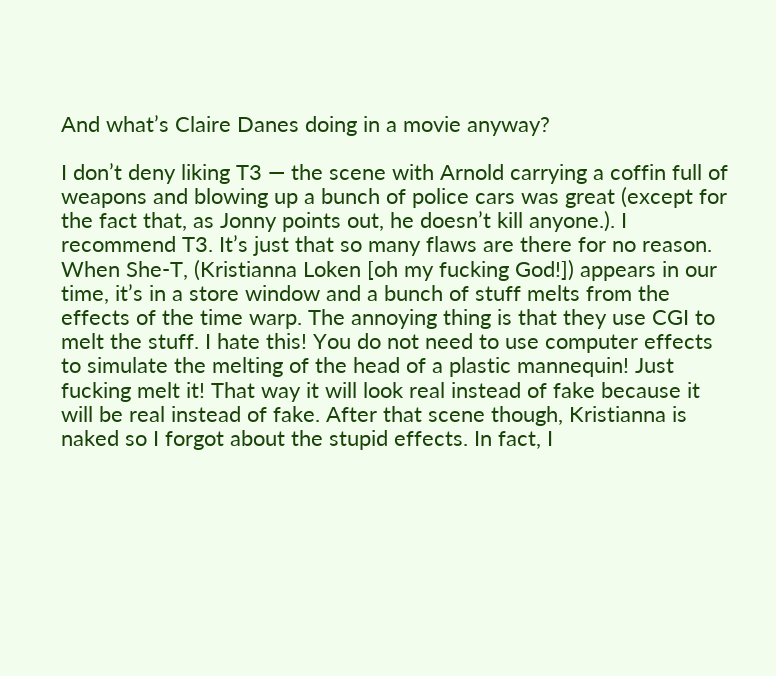And what’s Claire Danes doing in a movie anyway?

I don’t deny liking T3 — the scene with Arnold carrying a coffin full of weapons and blowing up a bunch of police cars was great (except for the fact that, as Jonny points out, he doesn’t kill anyone.). I recommend T3. It’s just that so many flaws are there for no reason. When She-T, (Kristianna Loken [oh my fucking God!]) appears in our time, it’s in a store window and a bunch of stuff melts from the effects of the time warp. The annoying thing is that they use CGI to melt the stuff. I hate this! You do not need to use computer effects to simulate the melting of the head of a plastic mannequin! Just fucking melt it! That way it will look real instead of fake because it will be real instead of fake. After that scene though, Kristianna is naked so I forgot about the stupid effects. In fact, I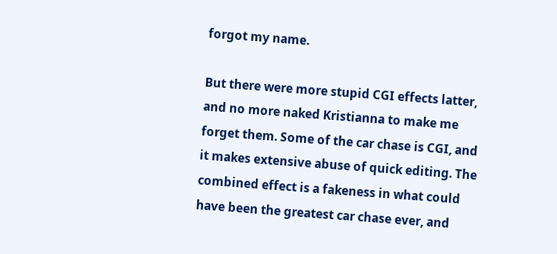forgot my name.

But there were more stupid CGI effects latter, and no more naked Kristianna to make me forget them. Some of the car chase is CGI, and it makes extensive abuse of quick editing. The combined effect is a fakeness in what could have been the greatest car chase ever, and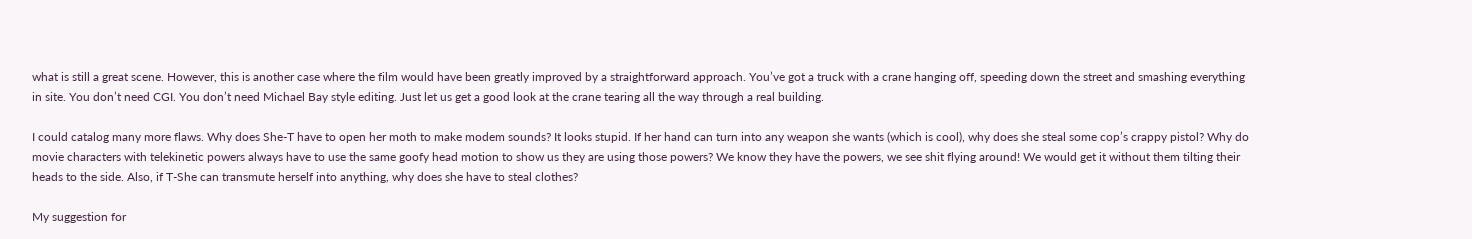what is still a great scene. However, this is another case where the film would have been greatly improved by a straightforward approach. You’ve got a truck with a crane hanging off, speeding down the street and smashing everything in site. You don’t need CGI. You don’t need Michael Bay style editing. Just let us get a good look at the crane tearing all the way through a real building.

I could catalog many more flaws. Why does She-T have to open her moth to make modem sounds? It looks stupid. If her hand can turn into any weapon she wants (which is cool), why does she steal some cop’s crappy pistol? Why do movie characters with telekinetic powers always have to use the same goofy head motion to show us they are using those powers? We know they have the powers, we see shit flying around! We would get it without them tilting their heads to the side. Also, if T-She can transmute herself into anything, why does she have to steal clothes?

My suggestion for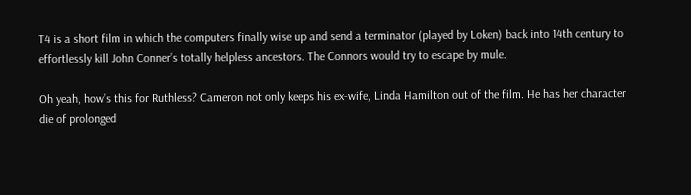T4 is a short film in which the computers finally wise up and send a terminator (played by Loken) back into 14th century to effortlessly kill John Conner’s totally helpless ancestors. The Connors would try to escape by mule.

Oh yeah, how’s this for Ruthless? Cameron not only keeps his ex-wife, Linda Hamilton out of the film. He has her character die of prolonged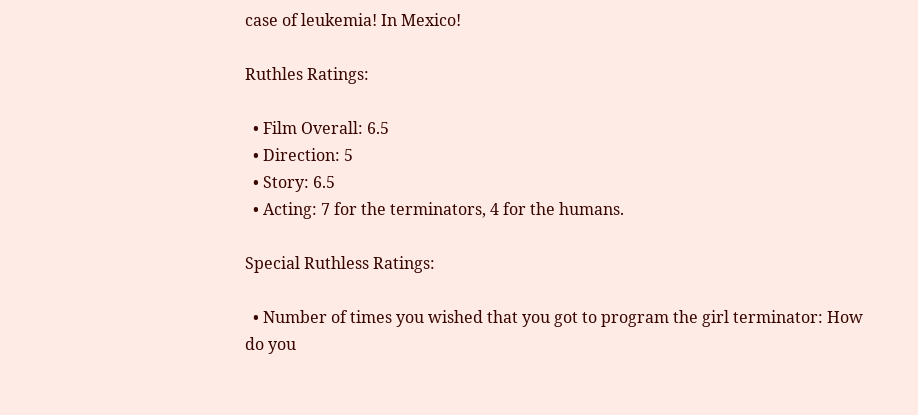case of leukemia! In Mexico!

Ruthles Ratings:

  • Film Overall: 6.5
  • Direction: 5
  • Story: 6.5
  • Acting: 7 for the terminators, 4 for the humans.

Special Ruthless Ratings:

  • Number of times you wished that you got to program the girl terminator: How do you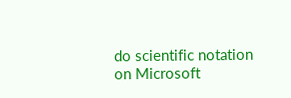do scientific notation on Microsoft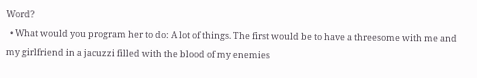Word?
  • What would you program her to do: A lot of things. The first would be to have a threesome with me and my girlfriend in a jacuzzi filled with the blood of my enemies